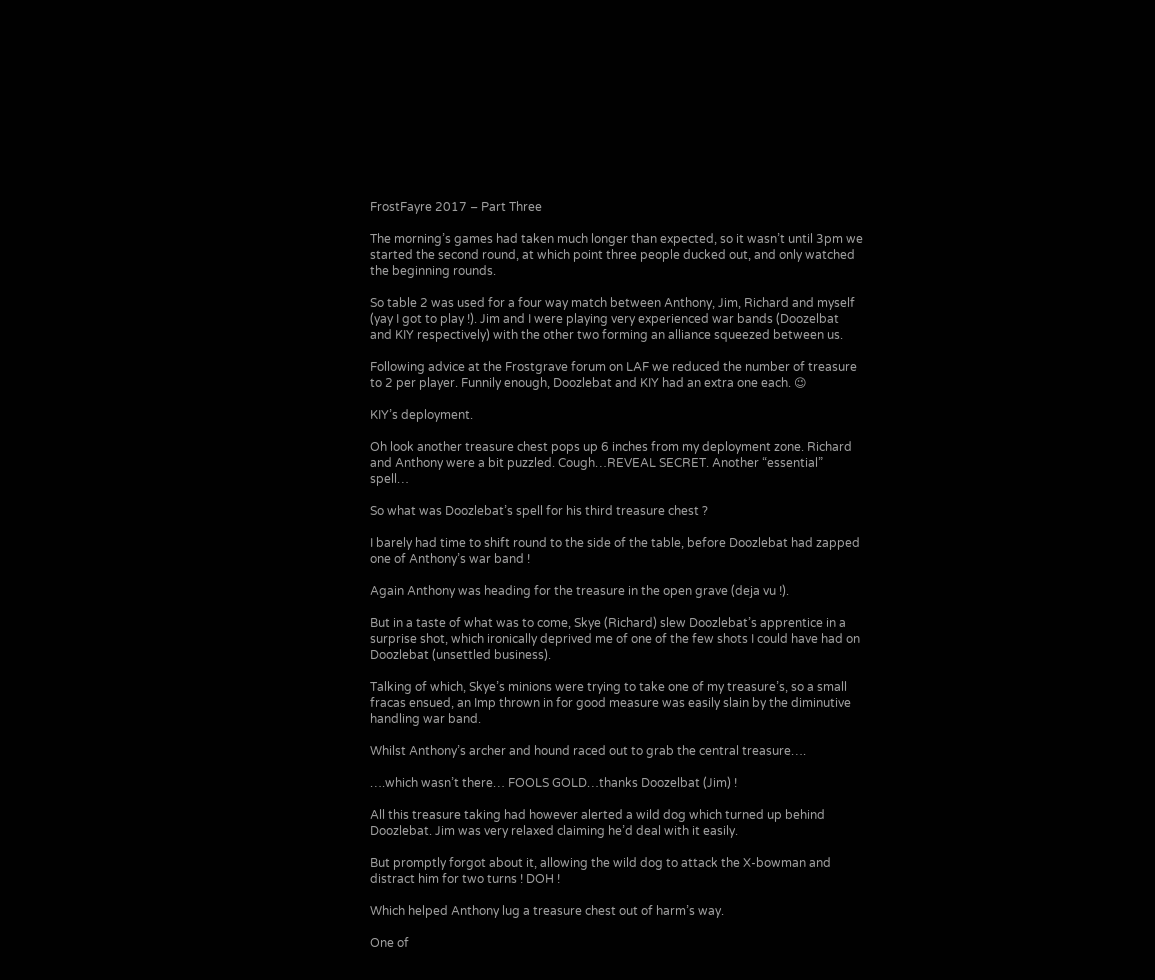FrostFayre 2017 – Part Three

The morning’s games had taken much longer than expected, so it wasn’t until 3pm we started the second round, at which point three people ducked out, and only watched the beginning rounds.

So table 2 was used for a four way match between Anthony, Jim, Richard and myself (yay I got to play !). Jim and I were playing very experienced war bands (Doozelbat and KIY respectively) with the other two forming an alliance squeezed between us.

Following advice at the Frostgrave forum on LAF we reduced the number of treasure to 2 per player. Funnily enough, Doozlebat and KIY had an extra one each. 😉

KIY’s deployment.

Oh look another treasure chest pops up 6 inches from my deployment zone. Richard and Anthony were a bit puzzled. Cough…REVEAL SECRET. Another “essential” spell…

So what was Doozlebat’s spell for his third treasure chest ?

I barely had time to shift round to the side of the table, before Doozlebat had zapped one of Anthony’s war band !

Again Anthony was heading for the treasure in the open grave (deja vu !).

But in a taste of what was to come, Skye (Richard) slew Doozlebat’s apprentice in a surprise shot, which ironically deprived me of one of the few shots I could have had on Doozlebat (unsettled business).

Talking of which, Skye’s minions were trying to take one of my treasure’s, so a small fracas ensued, an Imp thrown in for good measure was easily slain by the diminutive handling war band.

Whilst Anthony’s archer and hound raced out to grab the central treasure….

….which wasn’t there… FOOLS GOLD…thanks Doozelbat (Jim) !

All this treasure taking had however alerted a wild dog which turned up behind Doozlebat. Jim was very relaxed claiming he’d deal with it easily.

But promptly forgot about it, allowing the wild dog to attack the X-bowman and distract him for two turns ! DOH !

Which helped Anthony lug a treasure chest out of harm’s way.

One of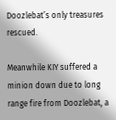Doozlebat’s only treasures rescued.

Meanwhile KIY suffered a minion down due to long range fire from Doozlebat, a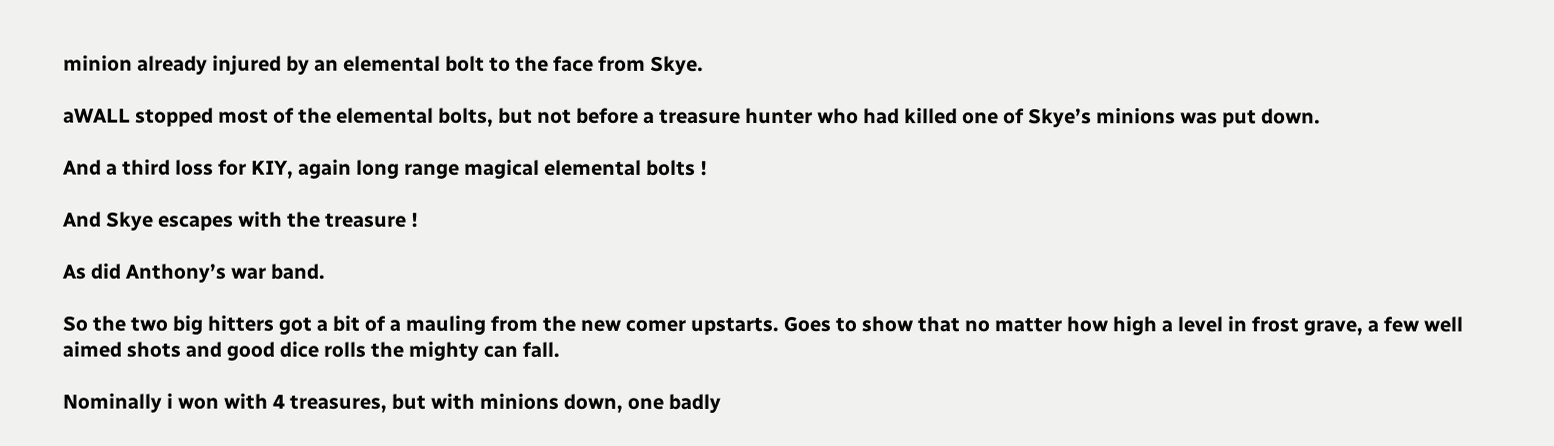minion already injured by an elemental bolt to the face from Skye.

aWALL stopped most of the elemental bolts, but not before a treasure hunter who had killed one of Skye’s minions was put down.

And a third loss for KIY, again long range magical elemental bolts !

And Skye escapes with the treasure !

As did Anthony’s war band.

So the two big hitters got a bit of a mauling from the new comer upstarts. Goes to show that no matter how high a level in frost grave, a few well aimed shots and good dice rolls the mighty can fall.

Nominally i won with 4 treasures, but with minions down, one badly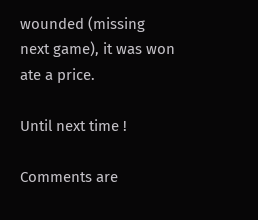wounded (missing next game), it was won ate a price.

Until next time !

Comments are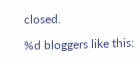closed.

%d bloggers like this: